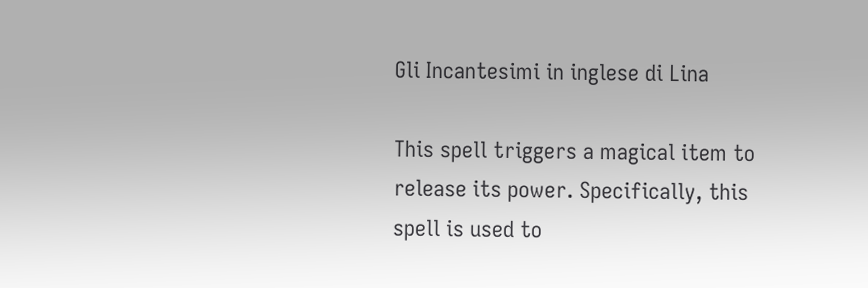Gli Incantesimi in inglese di Lina

This spell triggers a magical item to release its power. Specifically, this spell is used to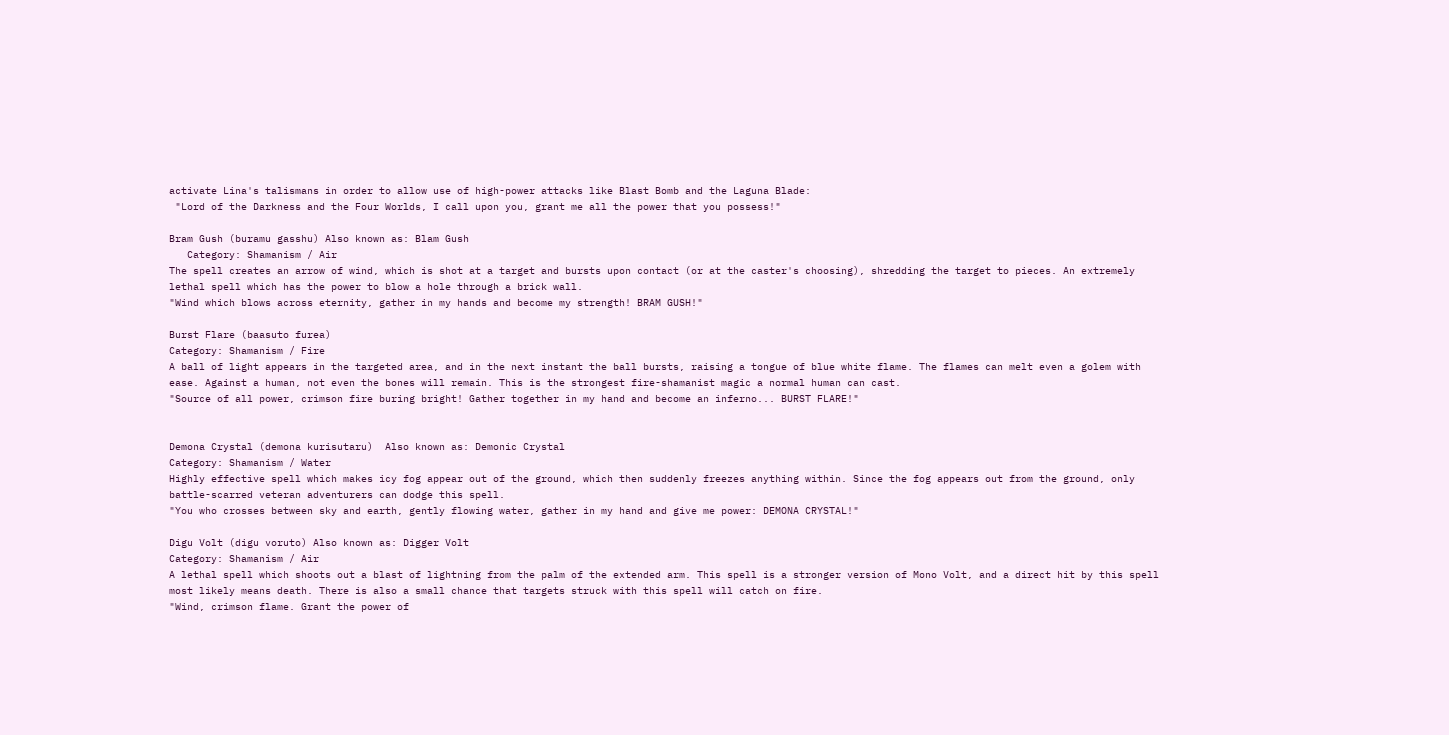activate Lina's talismans in order to allow use of high-power attacks like Blast Bomb and the Laguna Blade:
 "Lord of the Darkness and the Four Worlds, I call upon you, grant me all the power that you possess!"

Bram Gush (buramu gasshu) Also known as: Blam Gush
   Category: Shamanism / Air
The spell creates an arrow of wind, which is shot at a target and bursts upon contact (or at the caster's choosing), shredding the target to pieces. An extremely lethal spell which has the power to blow a hole through a brick wall.
"Wind which blows across eternity, gather in my hands and become my strength! BRAM GUSH!"

Burst Flare (baasuto furea)
Category: Shamanism / Fire
A ball of light appears in the targeted area, and in the next instant the ball bursts, raising a tongue of blue white flame. The flames can melt even a golem with ease. Against a human, not even the bones will remain. This is the strongest fire-shamanist magic a normal human can cast.
"Source of all power, crimson fire buring bright! Gather together in my hand and become an inferno... BURST FLARE!"


Demona Crystal (demona kurisutaru)  Also known as: Demonic Crystal
Category: Shamanism / Water
Highly effective spell which makes icy fog appear out of the ground, which then suddenly freezes anything within. Since the fog appears out from the ground, only battle-scarred veteran adventurers can dodge this spell.
"You who crosses between sky and earth, gently flowing water, gather in my hand and give me power: DEMONA CRYSTAL!"

Digu Volt (digu voruto) Also known as: Digger Volt
Category: Shamanism / Air
A lethal spell which shoots out a blast of lightning from the palm of the extended arm. This spell is a stronger version of Mono Volt, and a direct hit by this spell most likely means death. There is also a small chance that targets struck with this spell will catch on fire.
"Wind, crimson flame. Grant the power of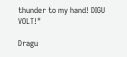thunder to my hand! DIGU VOLT!"

Dragu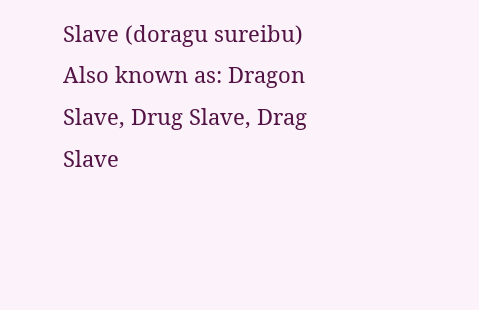Slave (doragu sureibu)
Also known as: Dragon Slave, Drug Slave, Drag Slave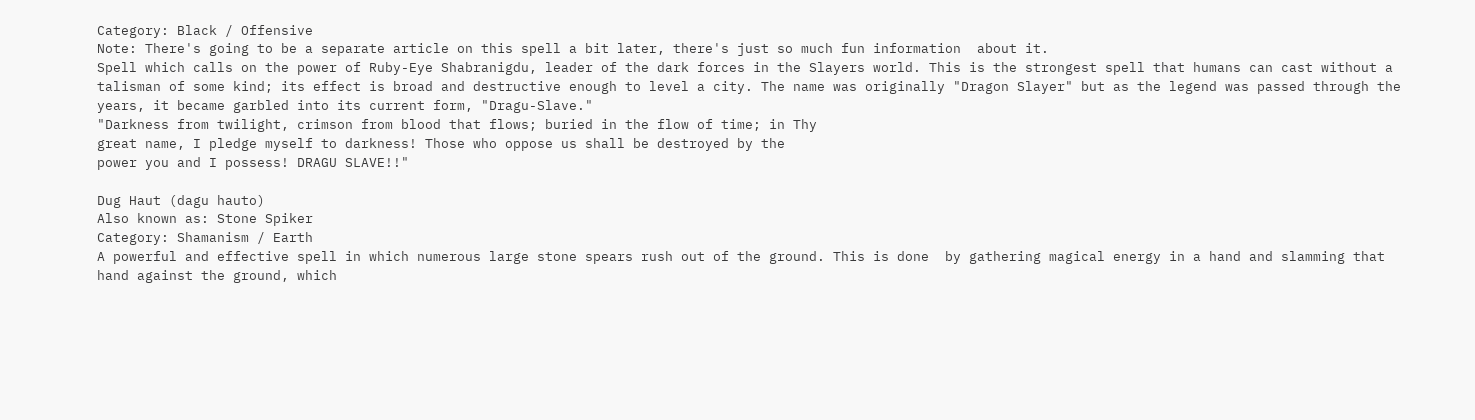Category: Black / Offensive
Note: There's going to be a separate article on this spell a bit later, there's just so much fun information  about it.
Spell which calls on the power of Ruby-Eye Shabranigdu, leader of the dark forces in the Slayers world. This is the strongest spell that humans can cast without a talisman of some kind; its effect is broad and destructive enough to level a city. The name was originally "Dragon Slayer" but as the legend was passed through the years, it became garbled into its current form, "Dragu-Slave."
"Darkness from twilight, crimson from blood that flows; buried in the flow of time; in Thy
great name, I pledge myself to darkness! Those who oppose us shall be destroyed by the
power you and I possess! DRAGU SLAVE!!"

Dug Haut (dagu hauto)
Also known as: Stone Spiker
Category: Shamanism / Earth
A powerful and effective spell in which numerous large stone spears rush out of the ground. This is done  by gathering magical energy in a hand and slamming that hand against the ground, which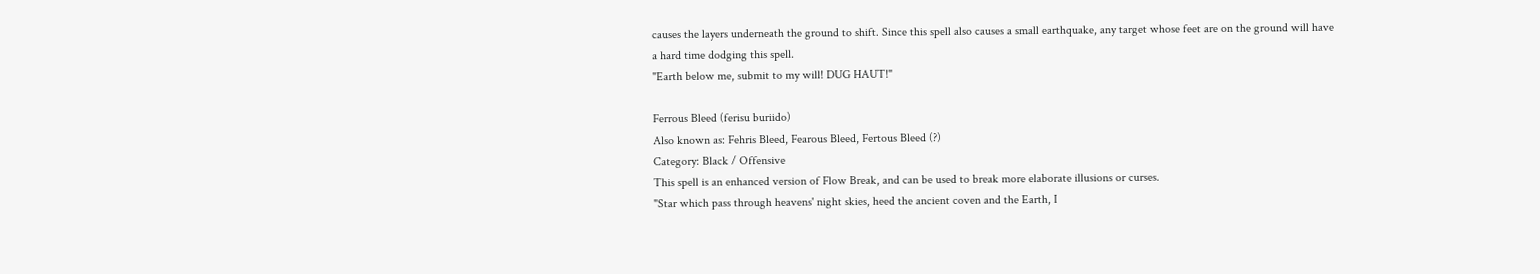causes the layers underneath the ground to shift. Since this spell also causes a small earthquake, any target whose feet are on the ground will have a hard time dodging this spell.
"Earth below me, submit to my will! DUG HAUT!"

Ferrous Bleed (ferisu buriido)
Also known as: Fehris Bleed, Fearous Bleed, Fertous Bleed (?)
Category: Black / Offensive
This spell is an enhanced version of Flow Break, and can be used to break more elaborate illusions or curses.
"Star which pass through heavens' night skies, heed the ancient coven and the Earth, I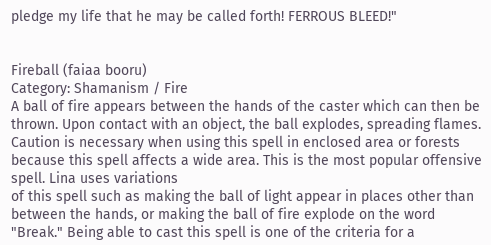pledge my life that he may be called forth! FERROUS BLEED!"


Fireball (faiaa booru)
Category: Shamanism / Fire
A ball of fire appears between the hands of the caster which can then be thrown. Upon contact with an object, the ball explodes, spreading flames. Caution is necessary when using this spell in enclosed area or forests because this spell affects a wide area. This is the most popular offensive spell. Lina uses variations
of this spell such as making the ball of light appear in places other than between the hands, or making the ball of fire explode on the word "Break." Being able to cast this spell is one of the criteria for a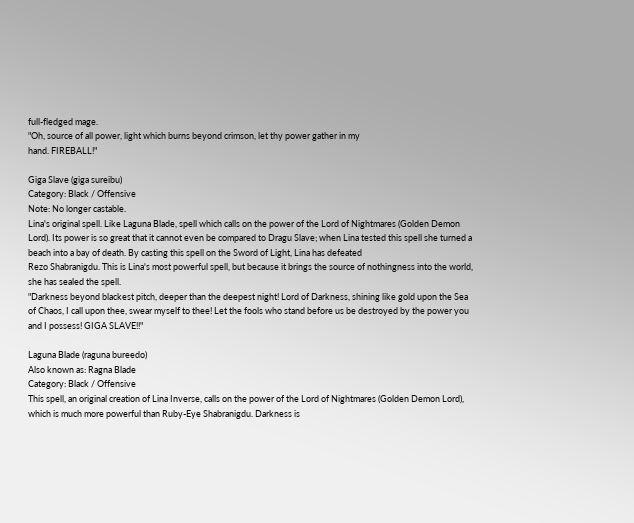full-fledged mage.
"Oh, source of all power, light which burns beyond crimson, let thy power gather in my
hand. FIREBALL!"

Giga Slave (giga sureibu)
Category: Black / Offensive
Note: No longer castable.
Lina's original spell. Like Laguna Blade, spell which calls on the power of the Lord of Nightmares (Golden Demon Lord). Its power is so great that it cannot even be compared to Dragu Slave; when Lina tested this spell she turned a beach into a bay of death. By casting this spell on the Sword of Light, Lina has defeated
Rezo Shabranigdu. This is Lina's most powerful spell, but because it brings the source of nothingness into the world, she has sealed the spell.
"Darkness beyond blackest pitch, deeper than the deepest night! Lord of Darkness, shining like gold upon the Sea of Chaos, I call upon thee, swear myself to thee! Let the fools who stand before us be destroyed by the power you and I possess! GIGA SLAVE!!"

Laguna Blade (raguna bureedo)
Also known as: Ragna Blade
Category: Black / Offensive
This spell, an original creation of Lina Inverse, calls on the power of the Lord of Nightmares (Golden Demon Lord), which is much more powerful than Ruby-Eye Shabranigdu. Darkness is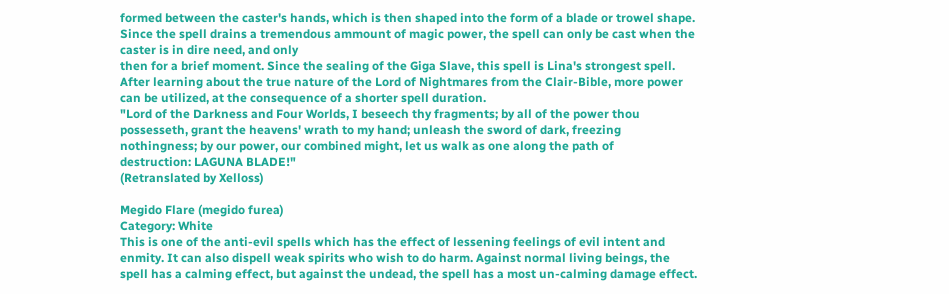formed between the caster's hands, which is then shaped into the form of a blade or trowel shape. Since the spell drains a tremendous ammount of magic power, the spell can only be cast when the caster is in dire need, and only
then for a brief moment. Since the sealing of the Giga Slave, this spell is Lina's strongest spell. After learning about the true nature of the Lord of Nightmares from the Clair-Bible, more power can be utilized, at the consequence of a shorter spell duration.
"Lord of the Darkness and Four Worlds, I beseech thy fragments; by all of the power thou
possesseth, grant the heavens' wrath to my hand; unleash the sword of dark, freezing
nothingness; by our power, our combined might, let us walk as one along the path of
destruction: LAGUNA BLADE!"
(Retranslated by Xelloss)

Megido Flare (megido furea)
Category: White
This is one of the anti-evil spells which has the effect of lessening feelings of evil intent and enmity. It can also dispell weak spirits who wish to do harm. Against normal living beings, the spell has a calming effect, but against the undead, the spell has a most un-calming damage effect.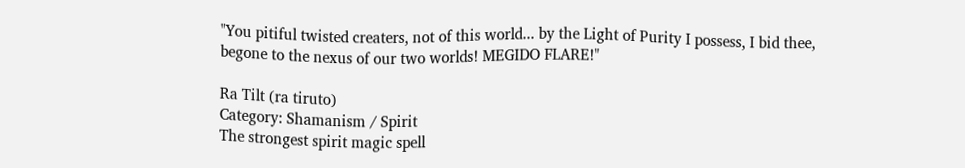"You pitiful twisted creaters, not of this world... by the Light of Purity I possess, I bid thee,
begone to the nexus of our two worlds! MEGIDO FLARE!"

Ra Tilt (ra tiruto)
Category: Shamanism / Spirit
The strongest spirit magic spell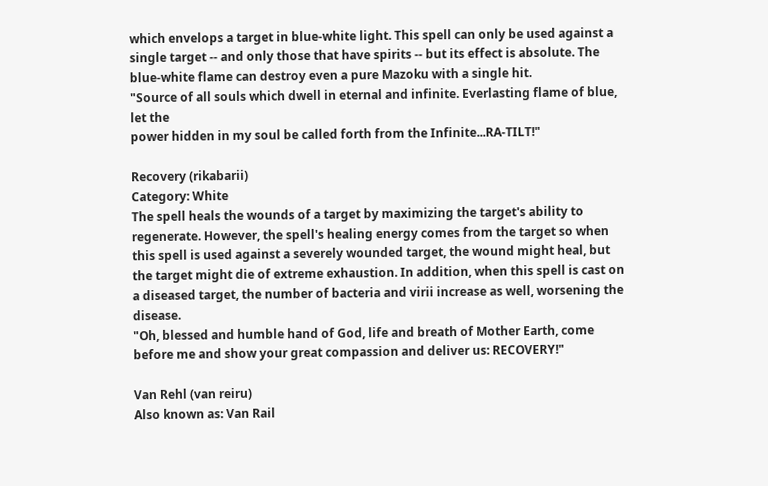which envelops a target in blue-white light. This spell can only be used against a single target -- and only those that have spirits -- but its effect is absolute. The blue-white flame can destroy even a pure Mazoku with a single hit.
"Source of all souls which dwell in eternal and infinite. Everlasting flame of blue, let the
power hidden in my soul be called forth from the Infinite...RA-TILT!"

Recovery (rikabarii)
Category: White
The spell heals the wounds of a target by maximizing the target's ability to regenerate. However, the spell's healing energy comes from the target so when this spell is used against a severely wounded target, the wound might heal, but the target might die of extreme exhaustion. In addition, when this spell is cast on a diseased target, the number of bacteria and virii increase as well, worsening the disease.
"Oh, blessed and humble hand of God, life and breath of Mother Earth, come before me and show your great compassion and deliver us: RECOVERY!"

Van Rehl (van reiru)
Also known as: Van Rail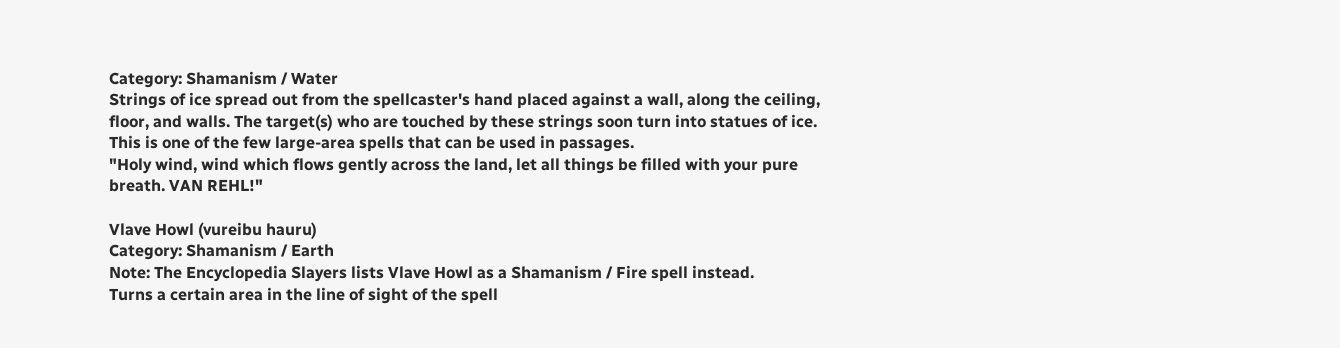Category: Shamanism / Water
Strings of ice spread out from the spellcaster's hand placed against a wall, along the ceiling, floor, and walls. The target(s) who are touched by these strings soon turn into statues of ice. This is one of the few large-area spells that can be used in passages.
"Holy wind, wind which flows gently across the land, let all things be filled with your pure
breath. VAN REHL!"

Vlave Howl (vureibu hauru)
Category: Shamanism / Earth
Note: The Encyclopedia Slayers lists Vlave Howl as a Shamanism / Fire spell instead.
Turns a certain area in the line of sight of the spell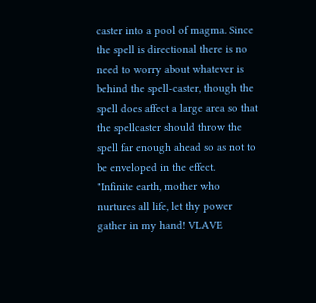caster into a pool of magma. Since the spell is directional there is no need to worry about whatever is behind the spell-caster, though the spell does affect a large area so that the spellcaster should throw the spell far enough ahead so as not to be enveloped in the effect.
"Infinite earth, mother who nurtures all life, let thy power gather in my hand! VLAVE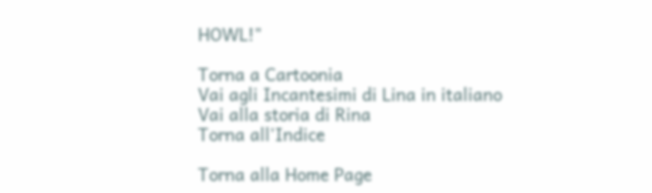HOWL!"

Torna a Cartoonia
Vai agli Incantesimi di Lina in italiano
Vai alla storia di Rina
Torna all'Indice

Torna alla Home Page